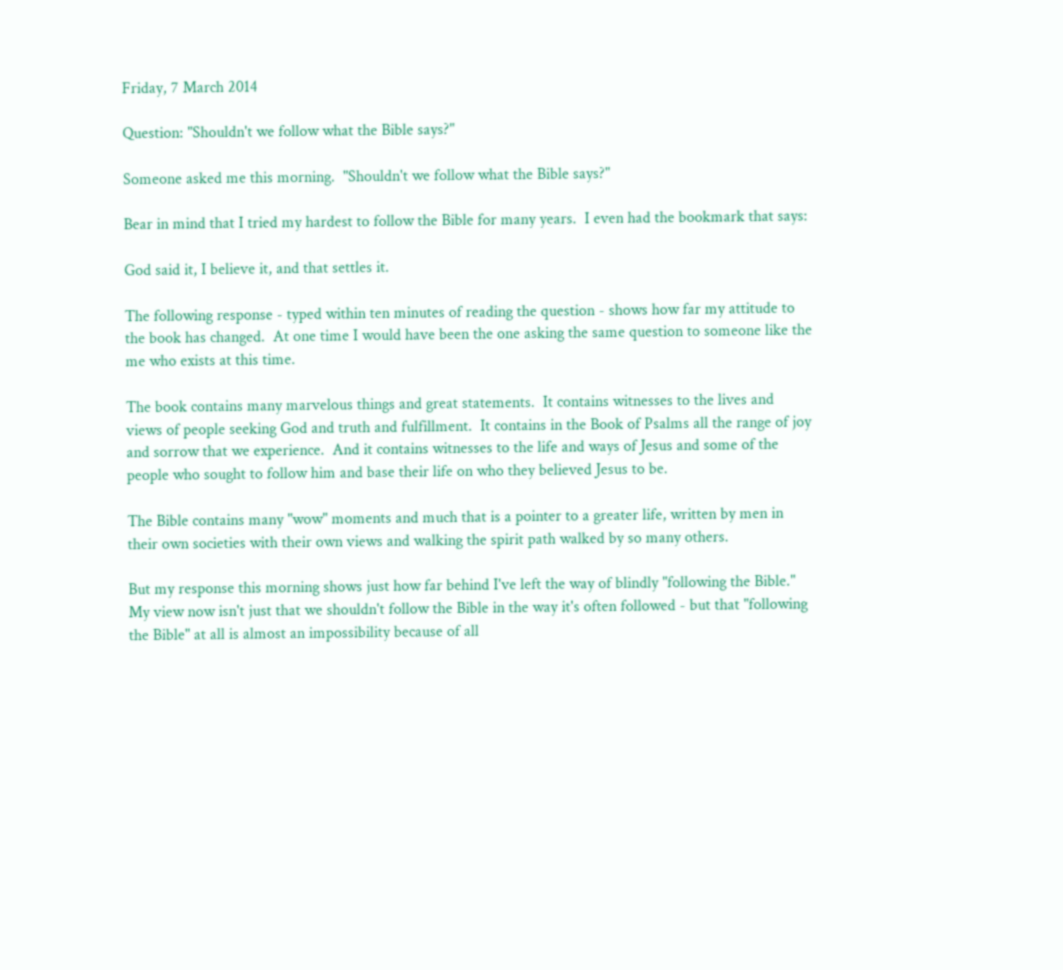Friday, 7 March 2014

Question: "Shouldn't we follow what the Bible says?"

Someone asked me this morning.  "Shouldn't we follow what the Bible says?"

Bear in mind that I tried my hardest to follow the Bible for many years.  I even had the bookmark that says:

God said it, I believe it, and that settles it.

The following response - typed within ten minutes of reading the question - shows how far my attitude to the book has changed.  At one time I would have been the one asking the same question to someone like the me who exists at this time.

The book contains many marvelous things and great statements.  It contains witnesses to the lives and views of people seeking God and truth and fulfillment.  It contains in the Book of Psalms all the range of joy and sorrow that we experience.  And it contains witnesses to the life and ways of Jesus and some of the people who sought to follow him and base their life on who they believed Jesus to be.

The Bible contains many "wow" moments and much that is a pointer to a greater life, written by men in their own societies with their own views and walking the spirit path walked by so many others.

But my response this morning shows just how far behind I've left the way of blindly "following the Bible."   My view now isn't just that we shouldn't follow the Bible in the way it's often followed - but that "following the Bible" at all is almost an impossibility because of all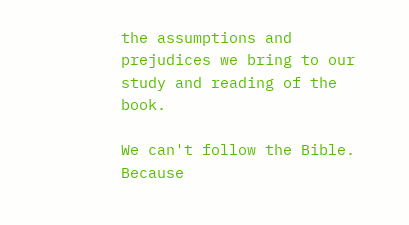the assumptions and prejudices we bring to our study and reading of the book.

We can't follow the Bible.  Because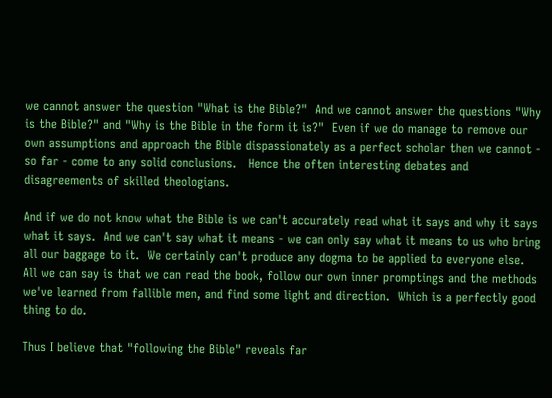we cannot answer the question "What is the Bible?"  And we cannot answer the questions "Why is the Bible?" and "Why is the Bible in the form it is?"  Even if we do manage to remove our own assumptions and approach the Bible dispassionately as a perfect scholar then we cannot - so far - come to any solid conclusions.   Hence the often interesting debates and disagreements of skilled theologians.

And if we do not know what the Bible is we can't accurately read what it says and why it says what it says.  And we can't say what it means - we can only say what it means to us who bring all our baggage to it.  We certainly can't produce any dogma to be applied to everyone else.  All we can say is that we can read the book, follow our own inner promptings and the methods we've learned from fallible men, and find some light and direction.  Which is a perfectly good thing to do.

Thus I believe that "following the Bible" reveals far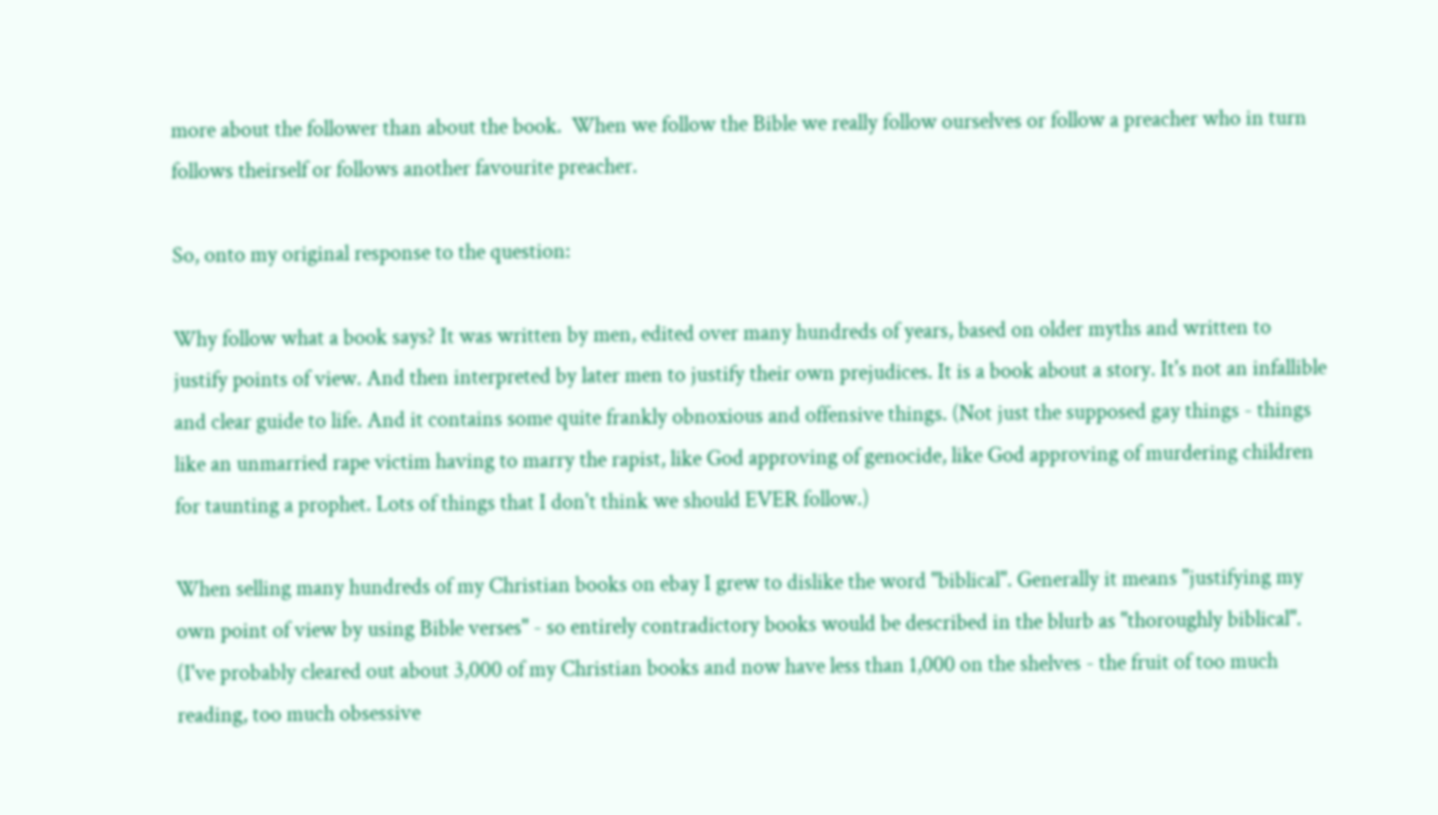more about the follower than about the book.  When we follow the Bible we really follow ourselves or follow a preacher who in turn follows theirself or follows another favourite preacher.

So, onto my original response to the question:

Why follow what a book says? It was written by men, edited over many hundreds of years, based on older myths and written to justify points of view. And then interpreted by later men to justify their own prejudices. It is a book about a story. It's not an infallible and clear guide to life. And it contains some quite frankly obnoxious and offensive things. (Not just the supposed gay things - things like an unmarried rape victim having to marry the rapist, like God approving of genocide, like God approving of murdering children for taunting a prophet. Lots of things that I don't think we should EVER follow.)

When selling many hundreds of my Christian books on ebay I grew to dislike the word "biblical". Generally it means "justifying my own point of view by using Bible verses" - so entirely contradictory books would be described in the blurb as "thoroughly biblical". (I've probably cleared out about 3,000 of my Christian books and now have less than 1,000 on the shelves - the fruit of too much reading, too much obsessive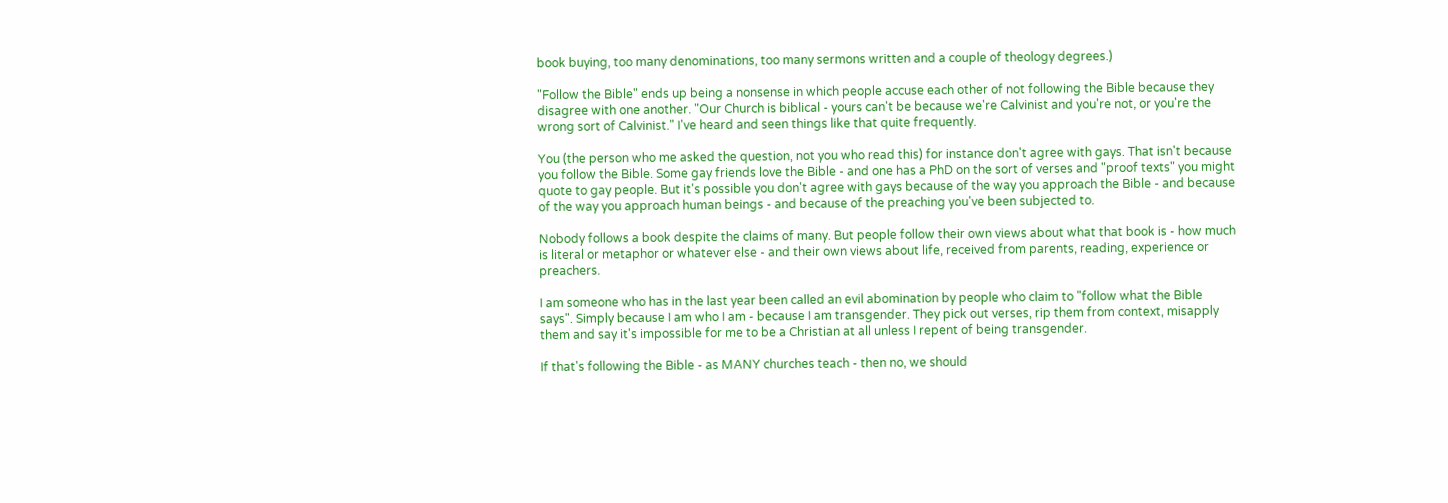book buying, too many denominations, too many sermons written and a couple of theology degrees.)

"Follow the Bible" ends up being a nonsense in which people accuse each other of not following the Bible because they disagree with one another. "Our Church is biblical - yours can't be because we're Calvinist and you're not, or you're the wrong sort of Calvinist." I've heard and seen things like that quite frequently.

You (the person who me asked the question, not you who read this) for instance don't agree with gays. That isn't because you follow the Bible. Some gay friends love the Bible - and one has a PhD on the sort of verses and "proof texts" you might quote to gay people. But it's possible you don't agree with gays because of the way you approach the Bible - and because of the way you approach human beings - and because of the preaching you've been subjected to.

Nobody follows a book despite the claims of many. But people follow their own views about what that book is - how much is literal or metaphor or whatever else - and their own views about life, received from parents, reading, experience or preachers.

I am someone who has in the last year been called an evil abomination by people who claim to "follow what the Bible says". Simply because I am who I am - because I am transgender. They pick out verses, rip them from context, misapply them and say it's impossible for me to be a Christian at all unless I repent of being transgender.

If that's following the Bible - as MANY churches teach - then no, we should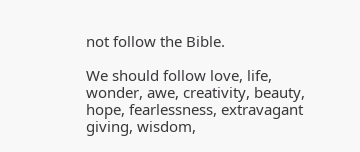not follow the Bible.

We should follow love, life, wonder, awe, creativity, beauty, hope, fearlessness, extravagant giving, wisdom,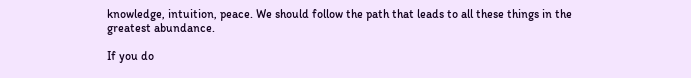knowledge, intuition, peace. We should follow the path that leads to all these things in the greatest abundance.

If you do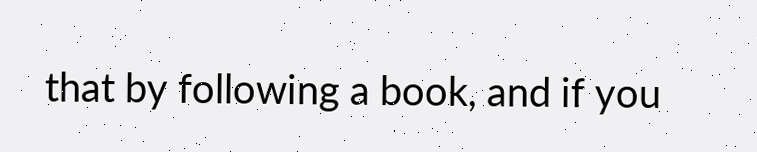that by following a book, and if you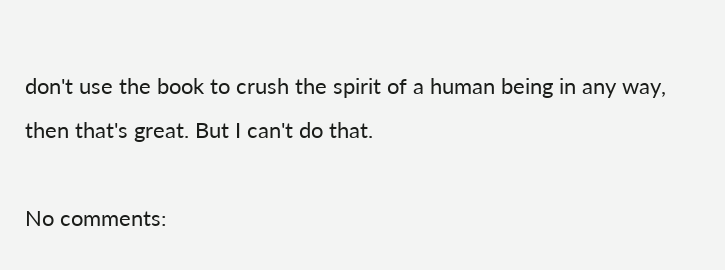don't use the book to crush the spirit of a human being in any way, then that's great. But I can't do that.

No comments: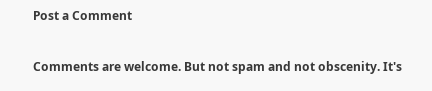Post a Comment

Comments are welcome. But not spam and not obscenity. It's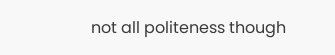not all politeness though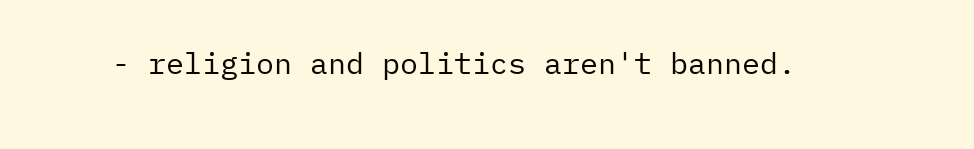- religion and politics aren't banned.